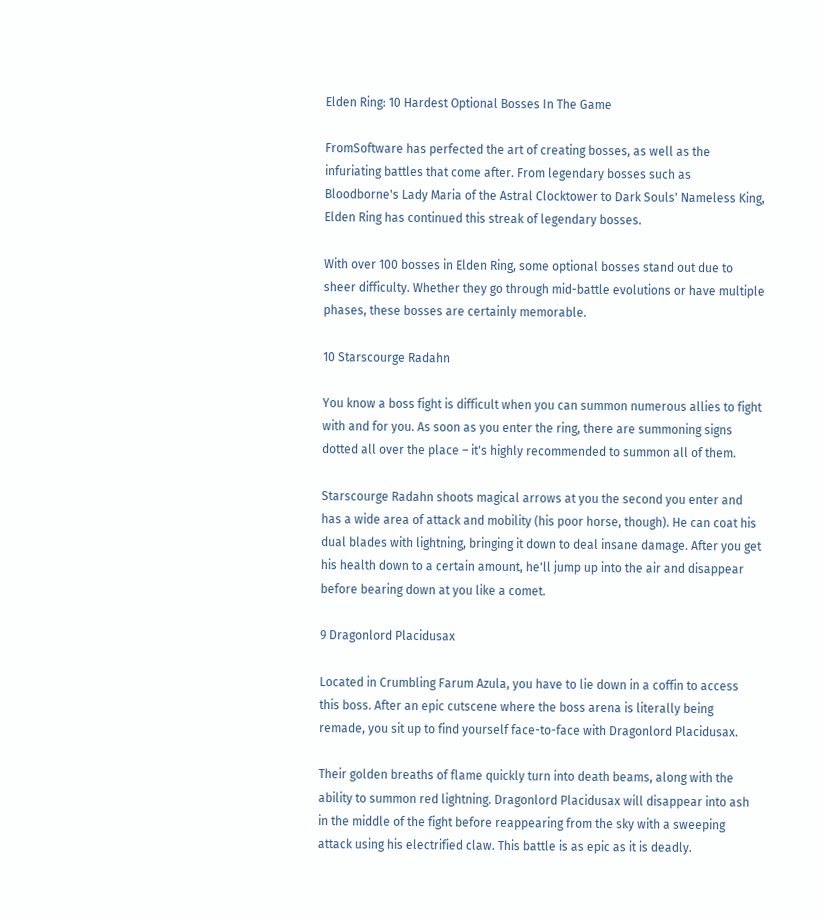Elden Ring: 10 Hardest Optional Bosses In The Game

FromSoftware has perfected the art of creating bosses, as well as the infuriating battles that come after. From legendary bosses such as Bloodborne's Lady Maria of the Astral Clocktower to Dark Souls' Nameless King, Elden Ring has continued this streak of legendary bosses.

With over 100 bosses in Elden Ring, some optional bosses stand out due to sheer difficulty. Whether they go through mid-battle evolutions or have multiple phases, these bosses are certainly memorable.

10 Starscourge Radahn

You know a boss fight is difficult when you can summon numerous allies to fight with and for you. As soon as you enter the ring, there are summoning signs dotted all over the place – it's highly recommended to summon all of them.

Starscourge Radahn shoots magical arrows at you the second you enter and has a wide area of attack and mobility (his poor horse, though). He can coat his dual blades with lightning, bringing it down to deal insane damage. After you get his health down to a certain amount, he'll jump up into the air and disappear before bearing down at you like a comet.

9 Dragonlord Placidusax

Located in Crumbling Farum Azula, you have to lie down in a coffin to access this boss. After an epic cutscene where the boss arena is literally being remade, you sit up to find yourself face-to-face with Dragonlord Placidusax.

Their golden breaths of flame quickly turn into death beams, along with the ability to summon red lightning. Dragonlord Placidusax will disappear into ash in the middle of the fight before reappearing from the sky with a sweeping attack using his electrified claw. This battle is as epic as it is deadly.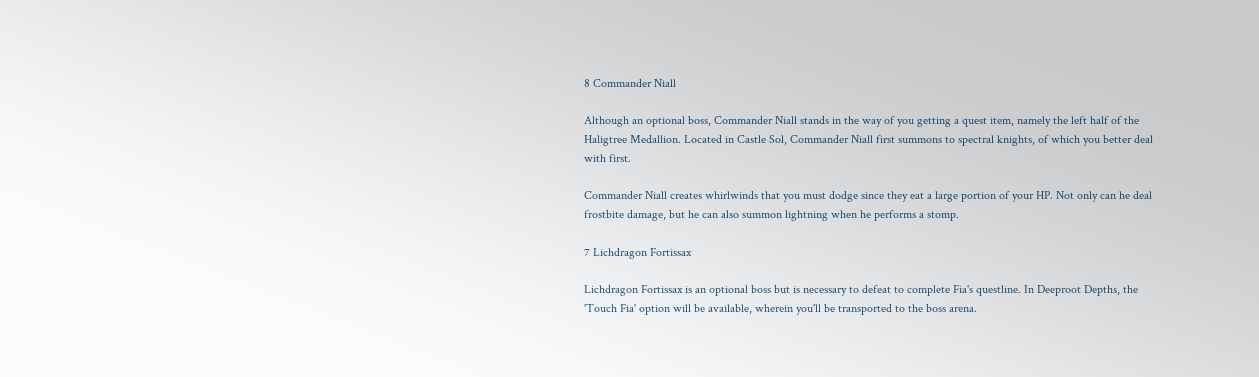8 Commander Niall

Although an optional boss, Commander Niall stands in the way of you getting a quest item, namely the left half of the Haligtree Medallion. Located in Castle Sol, Commander Niall first summons to spectral knights, of which you better deal with first.

Commander Niall creates whirlwinds that you must dodge since they eat a large portion of your HP. Not only can he deal frostbite damage, but he can also summon lightning when he performs a stomp.

7 Lichdragon Fortissax

Lichdragon Fortissax is an optional boss but is necessary to defeat to complete Fia's questline. In Deeproot Depths, the 'Touch Fia' option will be available, wherein you'll be transported to the boss arena.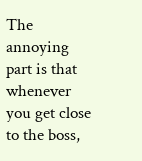The annoying part is that whenever you get close to the boss,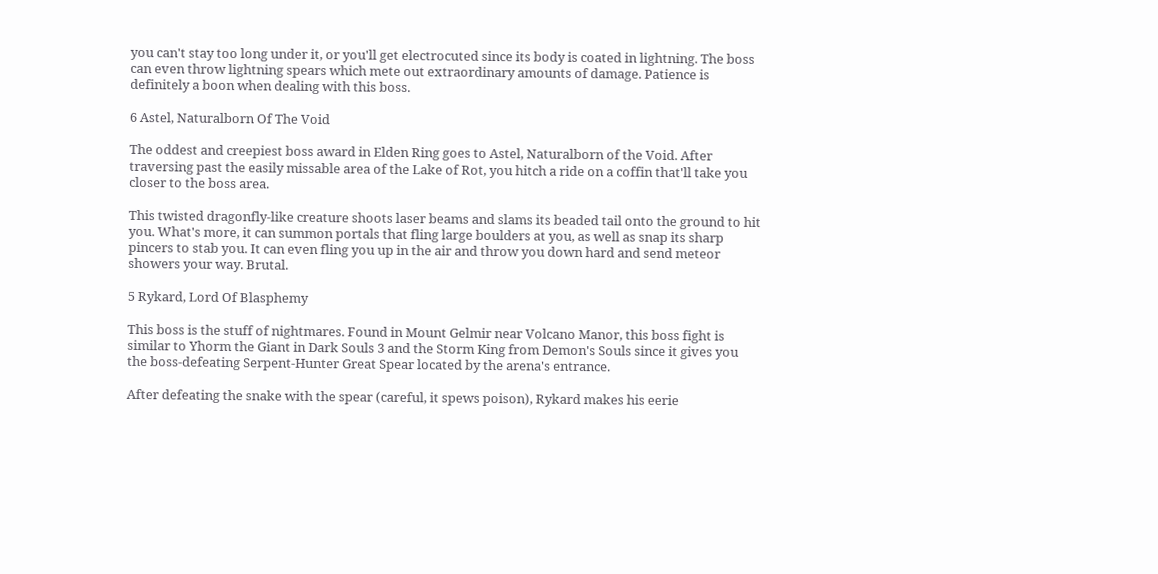you can't stay too long under it, or you'll get electrocuted since its body is coated in lightning. The boss can even throw lightning spears which mete out extraordinary amounts of damage. Patience is definitely a boon when dealing with this boss.

6 Astel, Naturalborn Of The Void

The oddest and creepiest boss award in Elden Ring goes to Astel, Naturalborn of the Void. After traversing past the easily missable area of the Lake of Rot, you hitch a ride on a coffin that'll take you closer to the boss area.

This twisted dragonfly-like creature shoots laser beams and slams its beaded tail onto the ground to hit you. What's more, it can summon portals that fling large boulders at you, as well as snap its sharp pincers to stab you. It can even fling you up in the air and throw you down hard and send meteor showers your way. Brutal.

5 Rykard, Lord Of Blasphemy

This boss is the stuff of nightmares. Found in Mount Gelmir near Volcano Manor, this boss fight is similar to Yhorm the Giant in Dark Souls 3 and the Storm King from Demon's Souls since it gives you the boss-defeating Serpent-Hunter Great Spear located by the arena's entrance.

After defeating the snake with the spear (careful, it spews poison), Rykard makes his eerie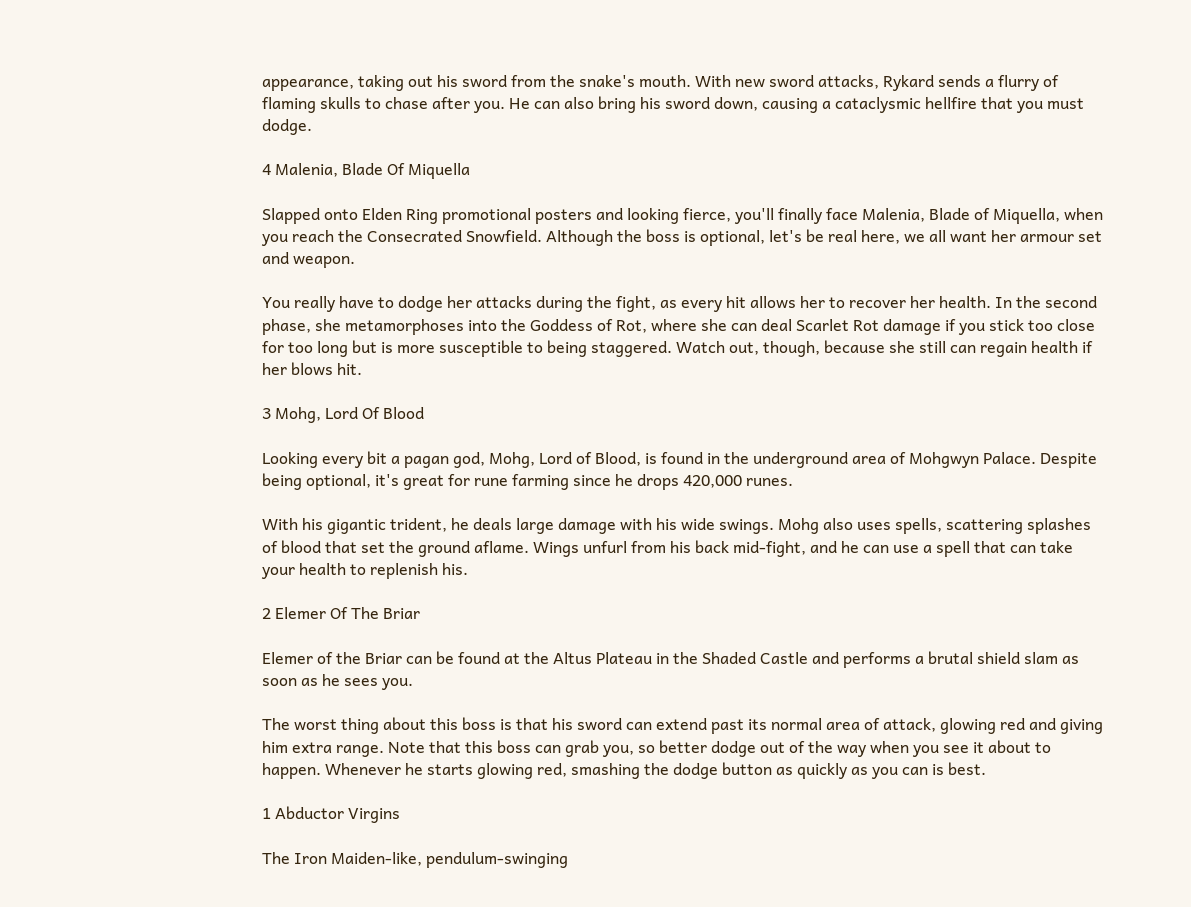appearance, taking out his sword from the snake's mouth. With new sword attacks, Rykard sends a flurry of flaming skulls to chase after you. He can also bring his sword down, causing a cataclysmic hellfire that you must dodge.

4 Malenia, Blade Of Miquella

Slapped onto Elden Ring promotional posters and looking fierce, you'll finally face Malenia, Blade of Miquella, when you reach the Consecrated Snowfield. Although the boss is optional, let's be real here, we all want her armour set and weapon.

You really have to dodge her attacks during the fight, as every hit allows her to recover her health. In the second phase, she metamorphoses into the Goddess of Rot, where she can deal Scarlet Rot damage if you stick too close for too long but is more susceptible to being staggered. Watch out, though, because she still can regain health if her blows hit.

3 Mohg, Lord Of Blood

Looking every bit a pagan god, Mohg, Lord of Blood, is found in the underground area of Mohgwyn Palace. Despite being optional, it's great for rune farming since he drops 420,000 runes.

With his gigantic trident, he deals large damage with his wide swings. Mohg also uses spells, scattering splashes of blood that set the ground aflame. Wings unfurl from his back mid-fight, and he can use a spell that can take your health to replenish his.

2 Elemer Of The Briar

Elemer of the Briar can be found at the Altus Plateau in the Shaded Castle and performs a brutal shield slam as soon as he sees you.

The worst thing about this boss is that his sword can extend past its normal area of attack, glowing red and giving him extra range. Note that this boss can grab you, so better dodge out of the way when you see it about to happen. Whenever he starts glowing red, smashing the dodge button as quickly as you can is best.

1 Abductor Virgins

The Iron Maiden-like, pendulum-swinging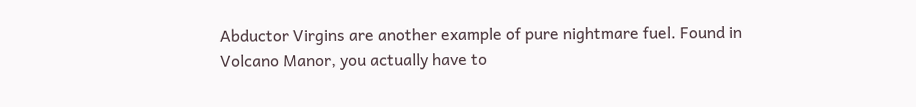Abductor Virgins are another example of pure nightmare fuel. Found in Volcano Manor, you actually have to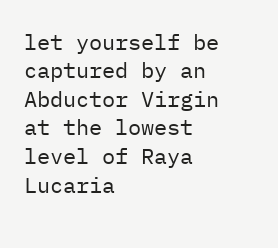let yourself be captured by an Abductor Virgin at the lowest level of Raya Lucaria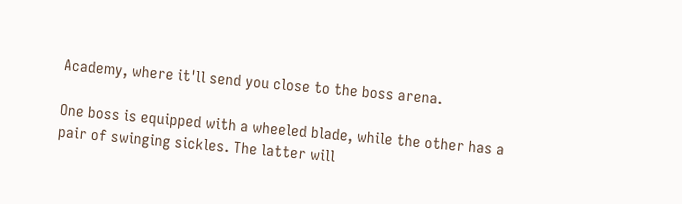Academy, where it'll send you close to the boss arena.

One boss is equipped with a wheeled blade, while the other has a pair of swinging sickles. The latter will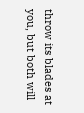throw its blades at you, but both will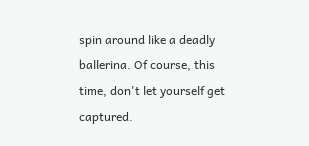spin around like a deadly ballerina. Of course, this time, don't let yourself get captured.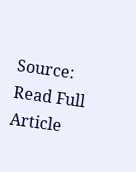Source: Read Full Article